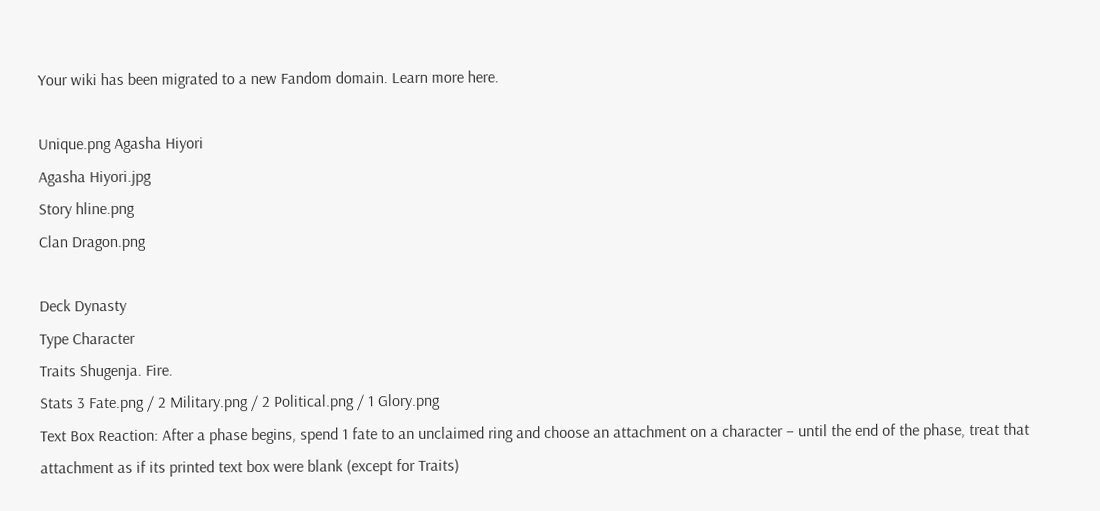Your wiki has been migrated to a new Fandom domain. Learn more here.

Unique.png Agasha Hiyori
Agasha Hiyori.jpg
Story hline.png
Clan Dragon.png

Deck Dynasty
Type Character
Traits Shugenja. Fire.
Stats 3 Fate.png / 2 Military.png / 2 Political.png / 1 Glory.png
Text Box Reaction: After a phase begins, spend 1 fate to an unclaimed ring and choose an attachment on a character – until the end of the phase, treat that attachment as if its printed text box were blank (except for Traits)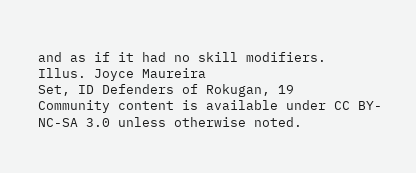and as if it had no skill modifiers.
Illus. Joyce Maureira
Set, ID Defenders of Rokugan, 19
Community content is available under CC BY-NC-SA 3.0 unless otherwise noted.